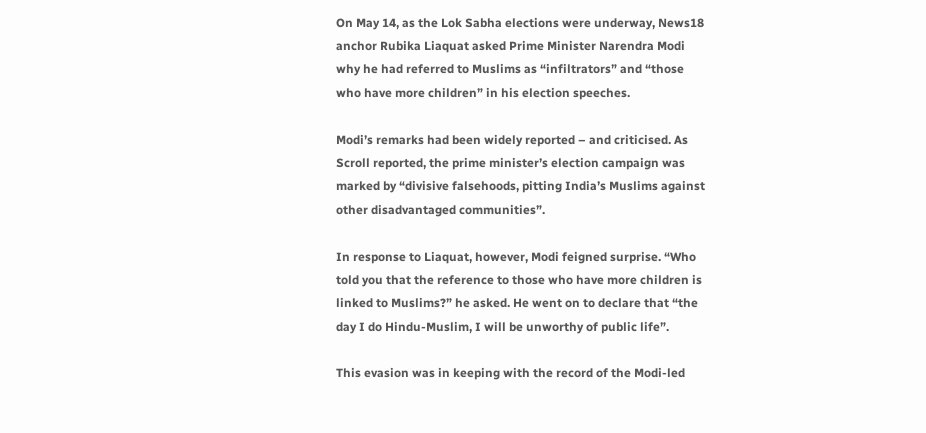On May 14, as the Lok Sabha elections were underway, News18 anchor Rubika Liaquat asked Prime Minister Narendra Modi why he had referred to Muslims as “infiltrators” and “those who have more children” in his election speeches.

Modi’s remarks had been widely reported – and criticised. As Scroll reported, the prime minister’s election campaign was marked by “divisive falsehoods, pitting India’s Muslims against other disadvantaged communities”.

In response to Liaquat, however, Modi feigned surprise. “Who told you that the reference to those who have more children is linked to Muslims?” he asked. He went on to declare that “the day I do Hindu-Muslim, I will be unworthy of public life”.

This evasion was in keeping with the record of the Modi-led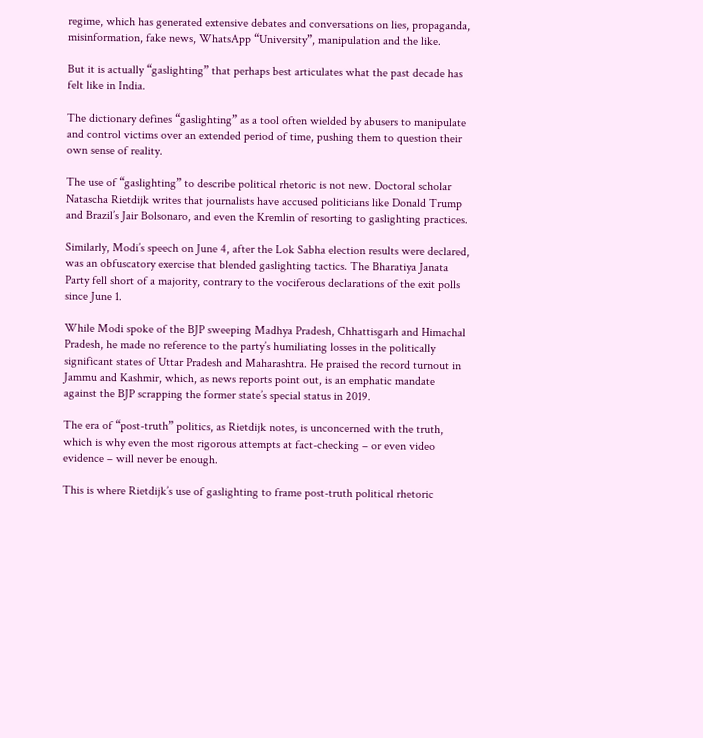regime, which has generated extensive debates and conversations on lies, propaganda, misinformation, fake news, WhatsApp “University”, manipulation and the like.

But it is actually “gaslighting” that perhaps best articulates what the past decade has felt like in India.

The dictionary defines “gaslighting” as a tool often wielded by abusers to manipulate and control victims over an extended period of time, pushing them to question their own sense of reality.

The use of “gaslighting” to describe political rhetoric is not new. Doctoral scholar Natascha Rietdijk writes that journalists have accused politicians like Donald Trump and Brazil’s Jair Bolsonaro, and even the Kremlin of resorting to gaslighting practices.

Similarly, Modi’s speech on June 4, after the Lok Sabha election results were declared, was an obfuscatory exercise that blended gaslighting tactics. The Bharatiya Janata Party fell short of a majority, contrary to the vociferous declarations of the exit polls since June 1.

While Modi spoke of the BJP sweeping Madhya Pradesh, Chhattisgarh and Himachal Pradesh, he made no reference to the party’s humiliating losses in the politically significant states of Uttar Pradesh and Maharashtra. He praised the record turnout in Jammu and Kashmir, which, as news reports point out, is an emphatic mandate against the BJP scrapping the former state’s special status in 2019.

The era of “post-truth” politics, as Rietdijk notes, is unconcerned with the truth, which is why even the most rigorous attempts at fact-checking – or even video evidence – will never be enough.

This is where Rietdijk’s use of gaslighting to frame post-truth political rhetoric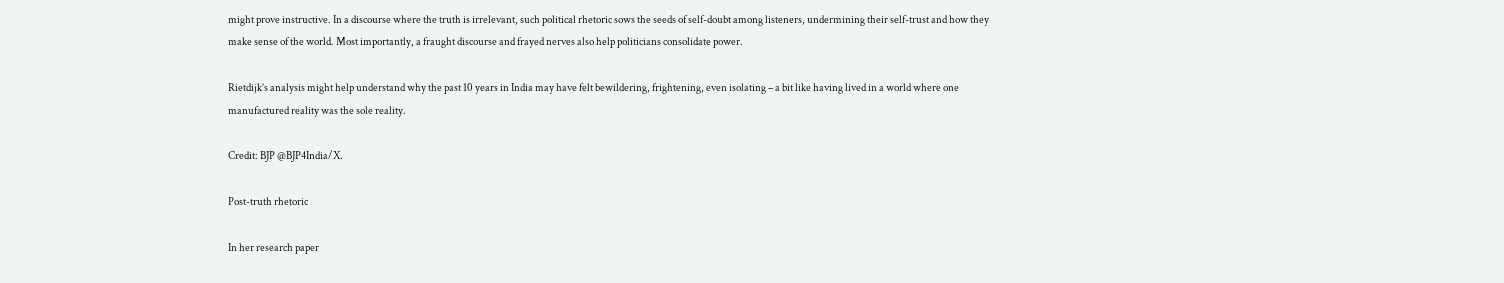might prove instructive. In a discourse where the truth is irrelevant, such political rhetoric sows the seeds of self-doubt among listeners, undermining their self-trust and how they make sense of the world. Most importantly, a fraught discourse and frayed nerves also help politicians consolidate power.

Rietdijk’s analysis might help understand why the past 10 years in India may have felt bewildering, frightening, even isolating – a bit like having lived in a world where one manufactured reality was the sole reality.

Credit: BJP @BJP4India/X.

Post-truth rhetoric

In her research paper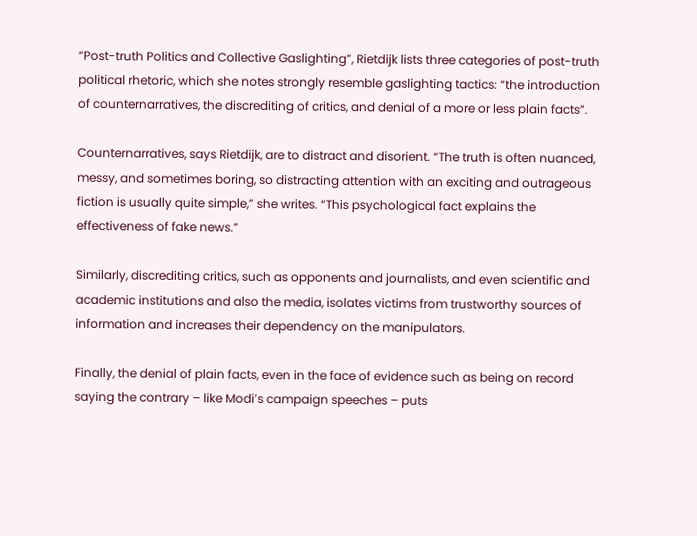“Post-truth Politics and Collective Gaslighting”, Rietdijk lists three categories of post-truth political rhetoric, which she notes strongly resemble gaslighting tactics: “the introduction of counternarratives, the discrediting of critics, and denial of a more or less plain facts”.

Counternarratives, says Rietdijk, are to distract and disorient. “The truth is often nuanced, messy, and sometimes boring, so distracting attention with an exciting and outrageous fiction is usually quite simple,” she writes. “This psychological fact explains the effectiveness of fake news.”

Similarly, discrediting critics, such as opponents and journalists, and even scientific and academic institutions and also the media, isolates victims from trustworthy sources of information and increases their dependency on the manipulators.

Finally, the denial of plain facts, even in the face of evidence such as being on record saying the contrary – like Modi’s campaign speeches – puts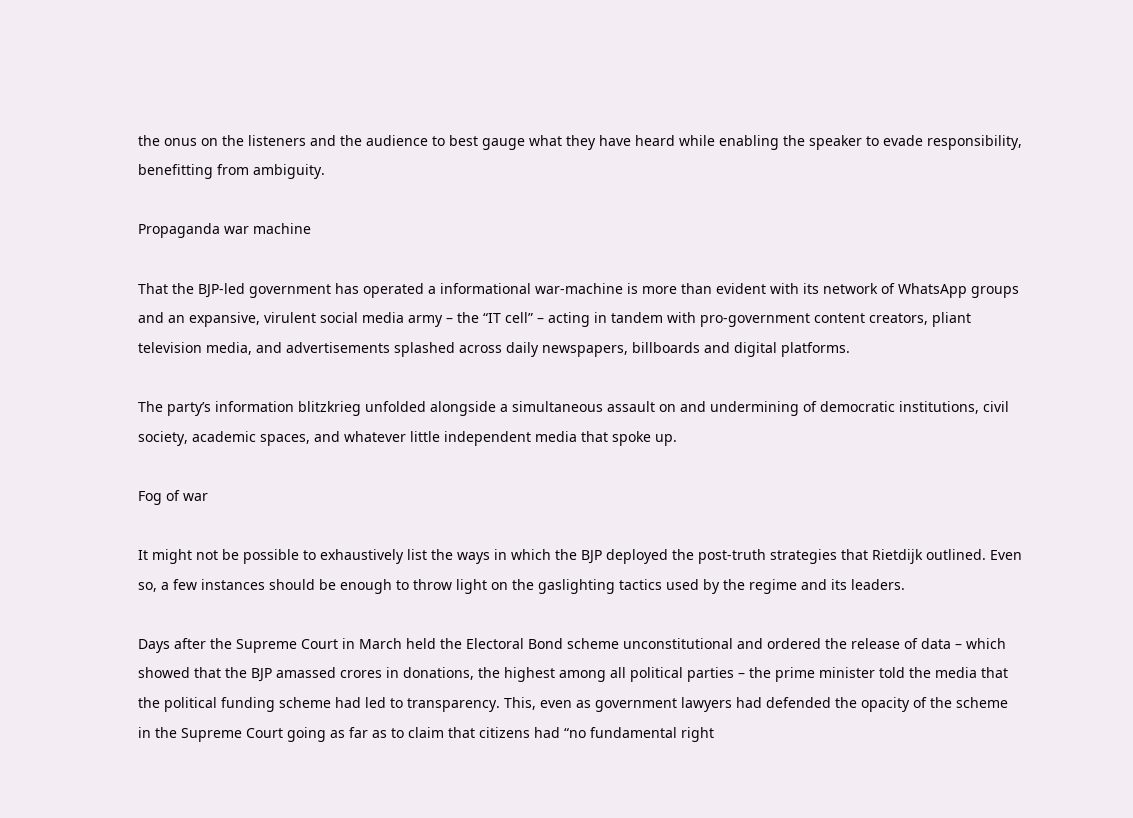the onus on the listeners and the audience to best gauge what they have heard while enabling the speaker to evade responsibility, benefitting from ambiguity.

Propaganda war machine

That the BJP-led government has operated a informational war-machine is more than evident with its network of WhatsApp groups and an expansive, virulent social media army – the “IT cell” – acting in tandem with pro-government content creators, pliant television media, and advertisements splashed across daily newspapers, billboards and digital platforms.

The party’s information blitzkrieg unfolded alongside a simultaneous assault on and undermining of democratic institutions, civil society, academic spaces, and whatever little independent media that spoke up.

Fog of war

It might not be possible to exhaustively list the ways in which the BJP deployed the post-truth strategies that Rietdijk outlined. Even so, a few instances should be enough to throw light on the gaslighting tactics used by the regime and its leaders.

Days after the Supreme Court in March held the Electoral Bond scheme unconstitutional and ordered the release of data – which showed that the BJP amassed crores in donations, the highest among all political parties – the prime minister told the media that the political funding scheme had led to transparency. This, even as government lawyers had defended the opacity of the scheme in the Supreme Court going as far as to claim that citizens had “no fundamental right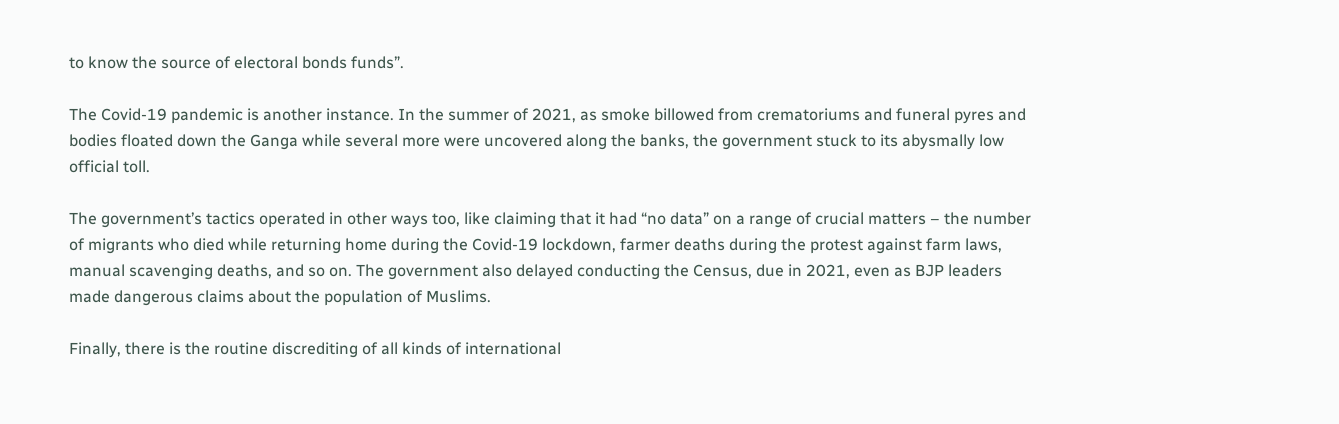to know the source of electoral bonds funds”.

The Covid-19 pandemic is another instance. In the summer of 2021, as smoke billowed from crematoriums and funeral pyres and bodies floated down the Ganga while several more were uncovered along the banks, the government stuck to its abysmally low official toll.

The government’s tactics operated in other ways too, like claiming that it had “no data” on a range of crucial matters – the number of migrants who died while returning home during the Covid-19 lockdown, farmer deaths during the protest against farm laws, manual scavenging deaths, and so on. The government also delayed conducting the Census, due in 2021, even as BJP leaders made dangerous claims about the population of Muslims.

Finally, there is the routine discrediting of all kinds of international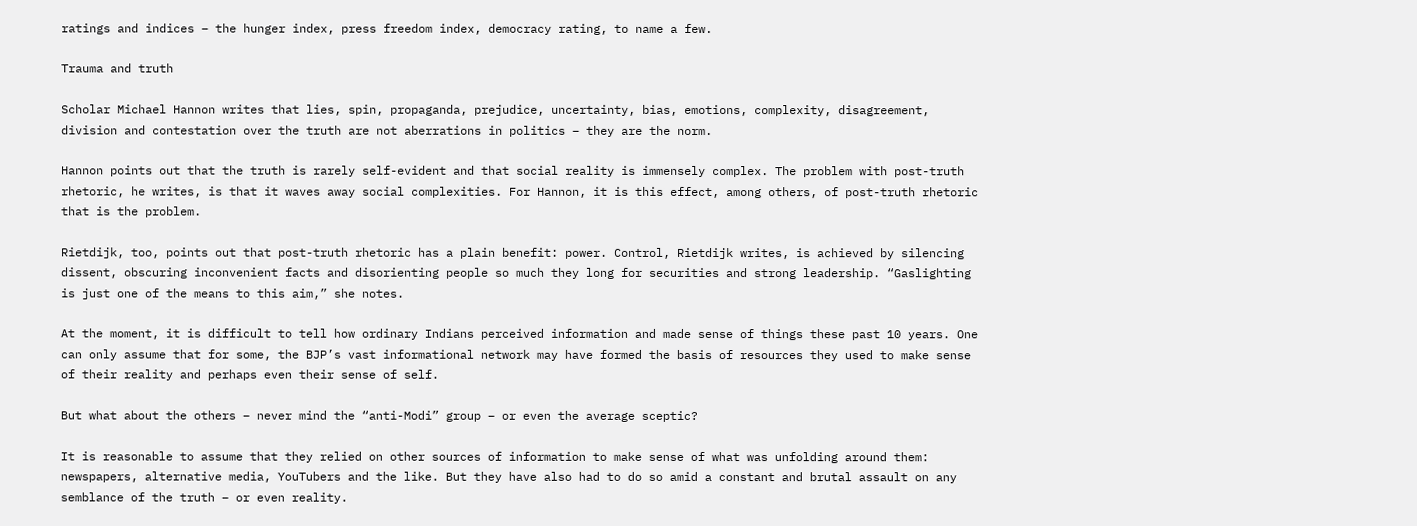ratings and indices – the hunger index, press freedom index, democracy rating, to name a few.

Trauma and truth

Scholar Michael Hannon writes that lies, spin, propaganda, prejudice, uncertainty, bias, emotions, complexity, disagreement, division and contestation over the truth are not aberrations in politics – they are the norm.

Hannon points out that the truth is rarely self-evident and that social reality is immensely complex. The problem with post-truth rhetoric, he writes, is that it waves away social complexities. For Hannon, it is this effect, among others, of post-truth rhetoric that is the problem.

Rietdijk, too, points out that post-truth rhetoric has a plain benefit: power. Control, Rietdijk writes, is achieved by silencing dissent, obscuring inconvenient facts and disorienting people so much they long for securities and strong leadership. “Gaslighting is just one of the means to this aim,” she notes.

At the moment, it is difficult to tell how ordinary Indians perceived information and made sense of things these past 10 years. One can only assume that for some, the BJP’s vast informational network may have formed the basis of resources they used to make sense of their reality and perhaps even their sense of self.

But what about the others – never mind the “anti-Modi” group – or even the average sceptic?

It is reasonable to assume that they relied on other sources of information to make sense of what was unfolding around them: newspapers, alternative media, YouTubers and the like. But they have also had to do so amid a constant and brutal assault on any semblance of the truth – or even reality.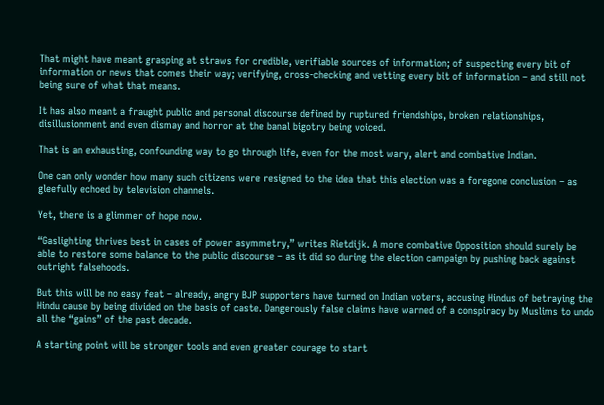That might have meant grasping at straws for credible, verifiable sources of information; of suspecting every bit of information or news that comes their way; verifying, cross-checking and vetting every bit of information – and still not being sure of what that means.

It has also meant a fraught public and personal discourse defined by ruptured friendships, broken relationships, disillusionment and even dismay and horror at the banal bigotry being voiced.

That is an exhausting, confounding way to go through life, even for the most wary, alert and combative Indian.

One can only wonder how many such citizens were resigned to the idea that this election was a foregone conclusion – as gleefully echoed by television channels.

Yet, there is a glimmer of hope now.

“Gaslighting thrives best in cases of power asymmetry,” writes Rietdijk. A more combative Opposition should surely be able to restore some balance to the public discourse – as it did so during the election campaign by pushing back against outright falsehoods.

But this will be no easy feat – already, angry BJP supporters have turned on Indian voters, accusing Hindus of betraying the Hindu cause by being divided on the basis of caste. Dangerously false claims have warned of a conspiracy by Muslims to undo all the “gains” of the past decade.

A starting point will be stronger tools and even greater courage to start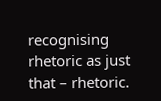recognising rhetoric as just that – rhetoric.